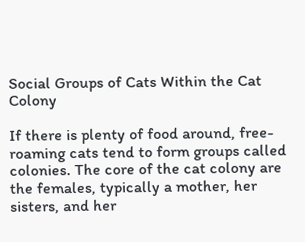Social Groups of Cats Within the Cat Colony

If there is plenty of food around, free-roaming cats tend to form groups called colonies. The core of the cat colony are the females, typically a mother, her sisters, and her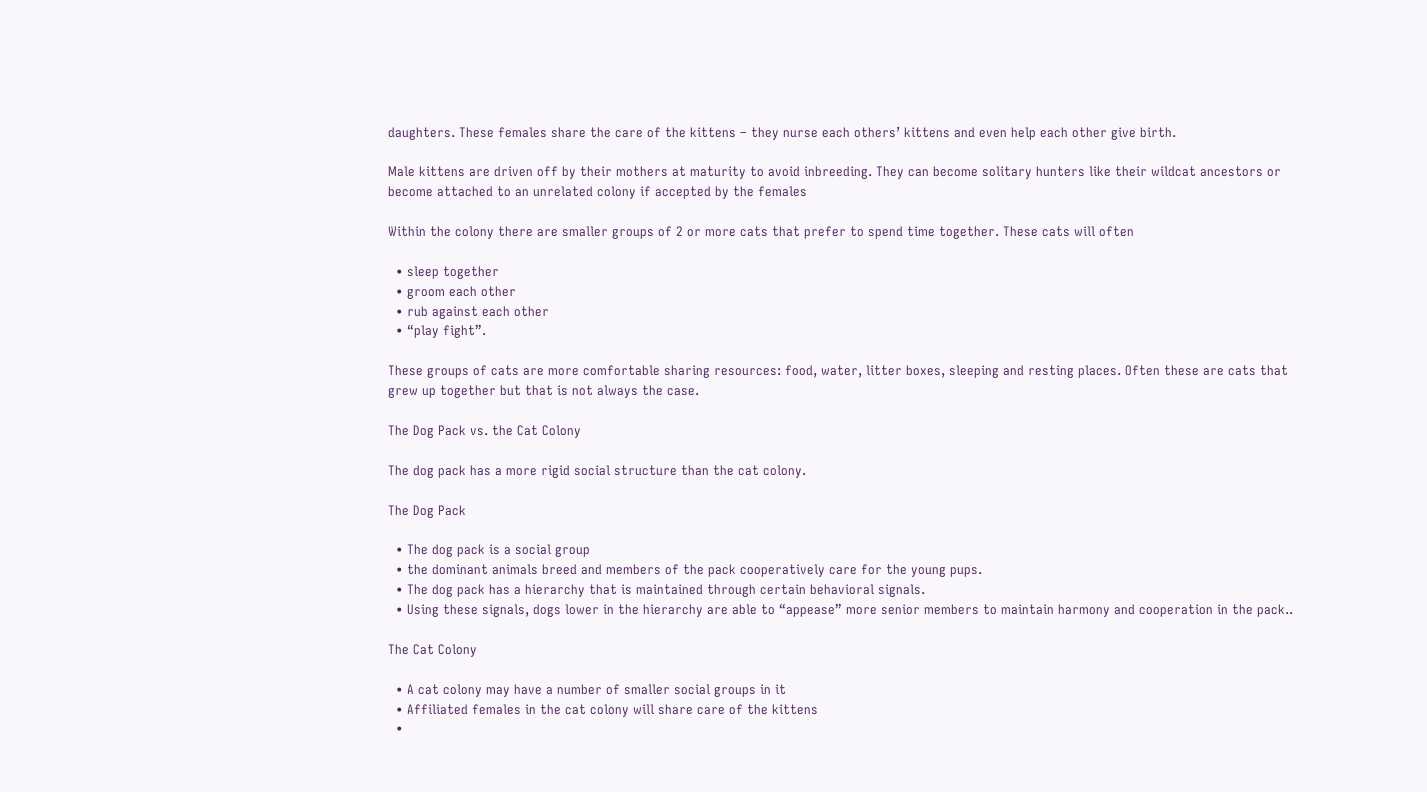daughters. These females share the care of the kittens – they nurse each others’ kittens and even help each other give birth.

Male kittens are driven off by their mothers at maturity to avoid inbreeding. They can become solitary hunters like their wildcat ancestors or become attached to an unrelated colony if accepted by the females

Within the colony there are smaller groups of 2 or more cats that prefer to spend time together. These cats will often

  • sleep together
  • groom each other
  • rub against each other
  • “play fight”.

These groups of cats are more comfortable sharing resources: food, water, litter boxes, sleeping and resting places. Often these are cats that grew up together but that is not always the case.

The Dog Pack vs. the Cat Colony

The dog pack has a more rigid social structure than the cat colony.

The Dog Pack

  • The dog pack is a social group
  • the dominant animals breed and members of the pack cooperatively care for the young pups.
  • The dog pack has a hierarchy that is maintained through certain behavioral signals.
  • Using these signals, dogs lower in the hierarchy are able to “appease” more senior members to maintain harmony and cooperation in the pack..

The Cat Colony

  • A cat colony may have a number of smaller social groups in it
  • Affiliated females in the cat colony will share care of the kittens
  •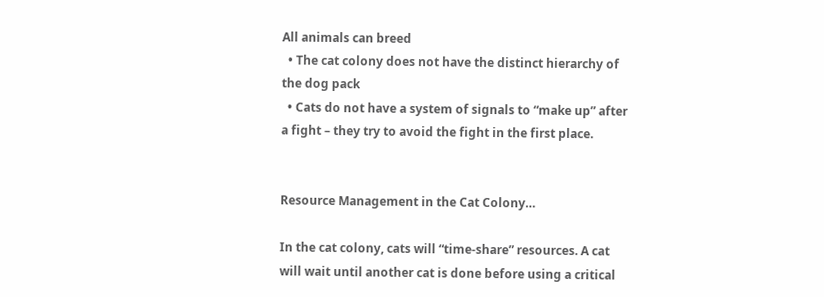All animals can breed
  • The cat colony does not have the distinct hierarchy of the dog pack
  • Cats do not have a system of signals to “make up” after a fight – they try to avoid the fight in the first place.


Resource Management in the Cat Colony…

In the cat colony, cats will “time-share” resources. A cat will wait until another cat is done before using a critical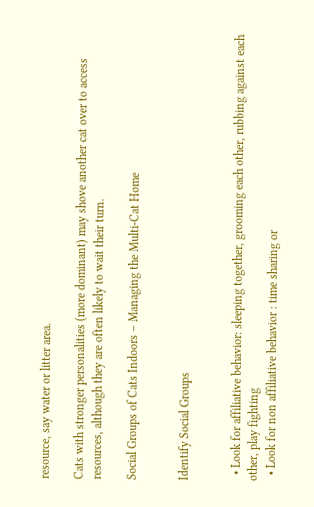resource, say water or litter area.

Cats with stronger personalities (more dominant) may shove another cat over to access resources, although they are often likely to wait their turn.

Social Groups of Cats Indoors – Managing the Multi-Cat Home


Identify Social Groups


  • Look for affiliative behavior: sleeping together, grooming each other, rubbing against each other, play fighting
  • Look for non affiliative behavior : time sharing or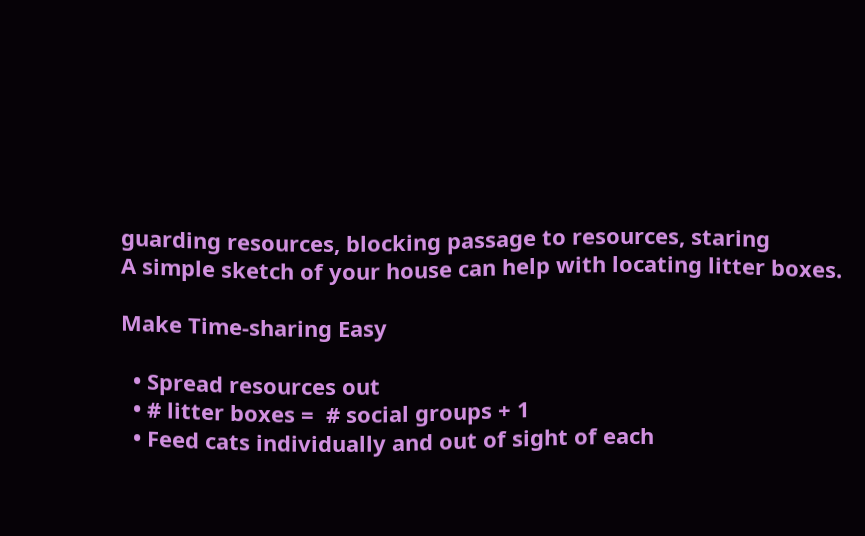guarding resources, blocking passage to resources, staring
A simple sketch of your house can help with locating litter boxes.

Make Time-sharing Easy

  • Spread resources out
  • # litter boxes =  # social groups + 1
  • Feed cats individually and out of sight of each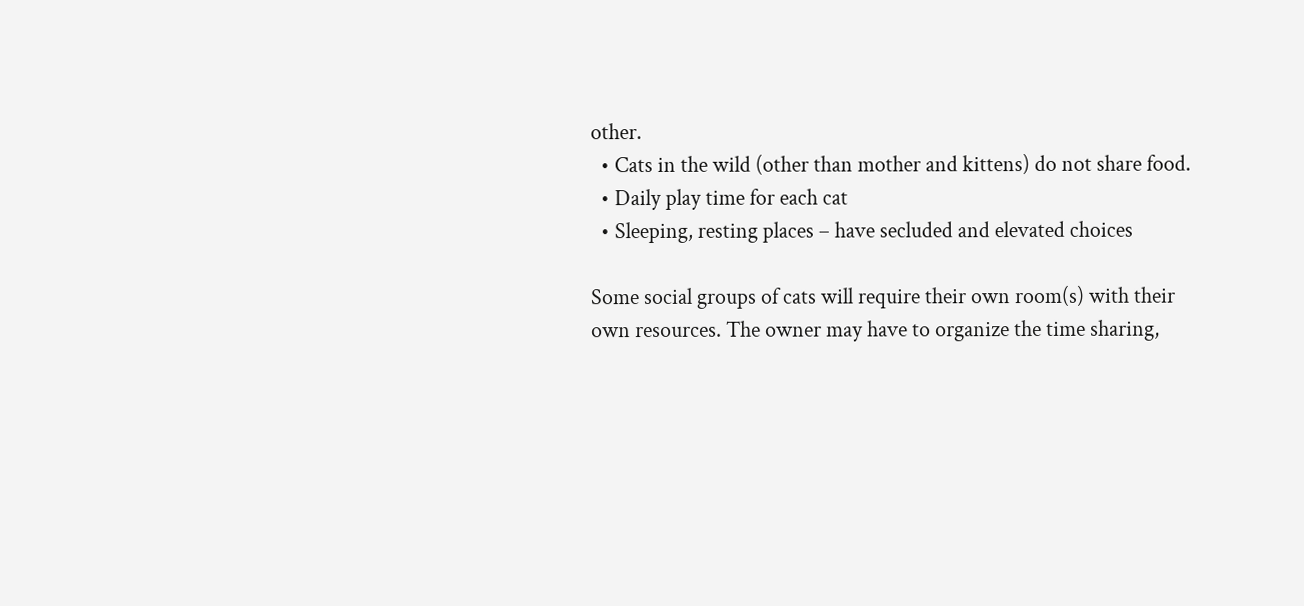other.
  • Cats in the wild (other than mother and kittens) do not share food.
  • Daily play time for each cat
  • Sleeping, resting places – have secluded and elevated choices

Some social groups of cats will require their own room(s) with their own resources. The owner may have to organize the time sharing,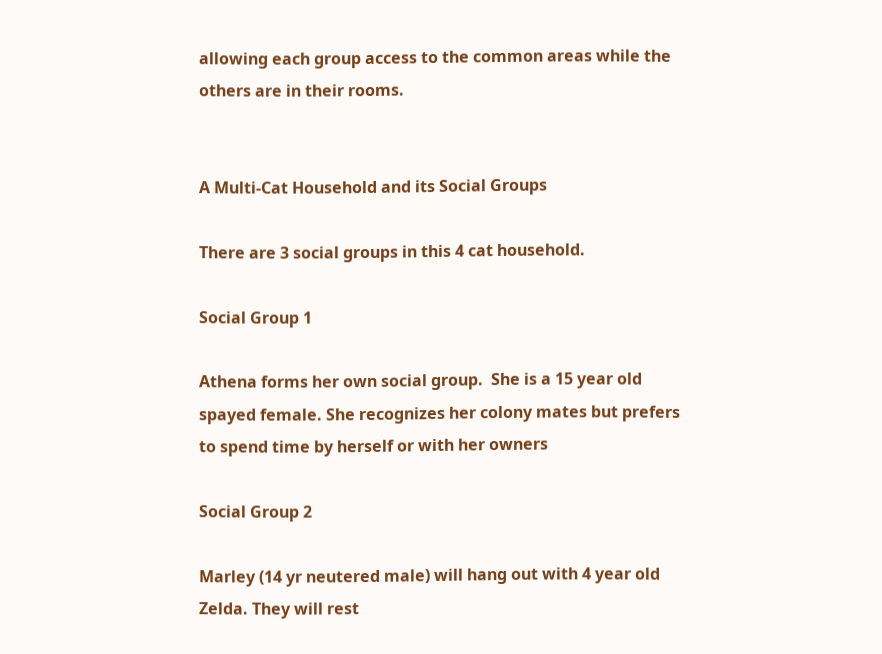allowing each group access to the common areas while the others are in their rooms.


A Multi-Cat Household and its Social Groups

There are 3 social groups in this 4 cat household.

Social Group 1

Athena forms her own social group.  She is a 15 year old spayed female. She recognizes her colony mates but prefers to spend time by herself or with her owners

Social Group 2

Marley (14 yr neutered male) will hang out with 4 year old Zelda. They will rest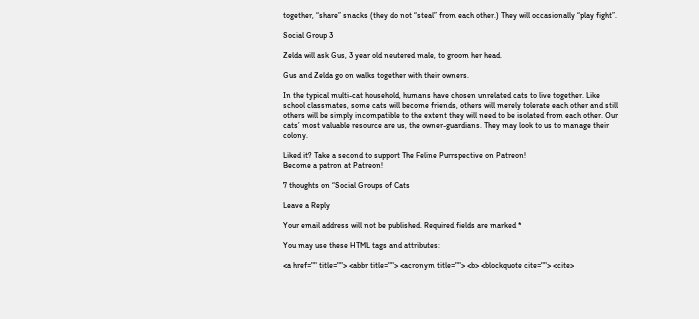together, “share” snacks (they do not “steal” from each other.) They will occasionally “play fight”.

Social Group 3

Zelda will ask Gus, 3 year old neutered male, to groom her head.

Gus and Zelda go on walks together with their owners.

In the typical multi-cat household, humans have chosen unrelated cats to live together. Like school classmates, some cats will become friends, others will merely tolerate each other and still others will be simply incompatible to the extent they will need to be isolated from each other. Our cats’ most valuable resource are us, the owner-guardians. They may look to us to manage their colony.

Liked it? Take a second to support The Feline Purrspective on Patreon!
Become a patron at Patreon!

7 thoughts on “Social Groups of Cats

Leave a Reply

Your email address will not be published. Required fields are marked *

You may use these HTML tags and attributes:

<a href="" title=""> <abbr title=""> <acronym title=""> <b> <blockquote cite=""> <cite>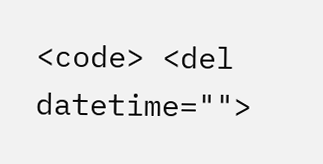<code> <del datetime="">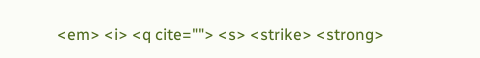<em> <i> <q cite=""> <s> <strike> <strong>